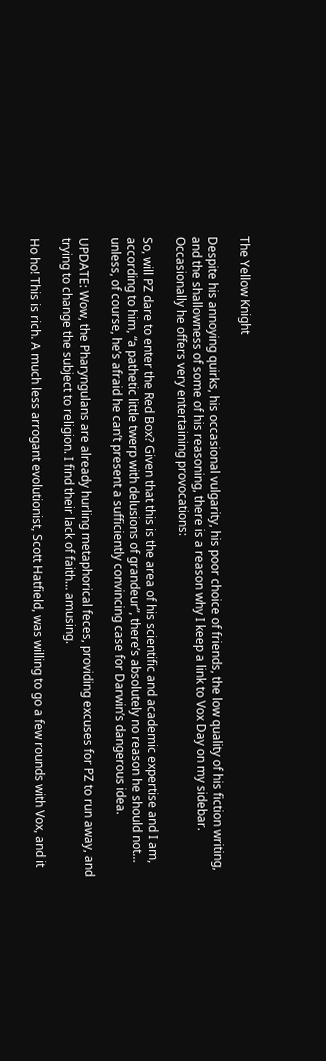The Yellow Knight

Despite his annoying quirks, his occasional vulgarity, his poor choice of friends, the low quality of his fiction writing, and the shallowness of some of his reasoning, there is a reason why I keep a link to Vox Day on my sidebar. Occasionally he offers very entertaining provocations:

So, will PZ dare to enter the Red Box? Given that this is the area of his scientific and academic expertise and I am, according to him, “a pathetic little twerp with delusions of grandeur”, there’s absolutely no reason he should not… unless, of course, he’s afraid he can’t present a sufficiently convincing case for Darwin’s dangerous idea.

UPDATE: Wow, the Pharyngulans are already hurling metaphorical feces, providing excuses for PZ to run away, and trying to change the subject to religion. I find their lack of faith… amusing.

Ho ho! This is rich. A much less arrogant evolutionist, Scott Hatfield, was willing to go a few rounds with Vox, and it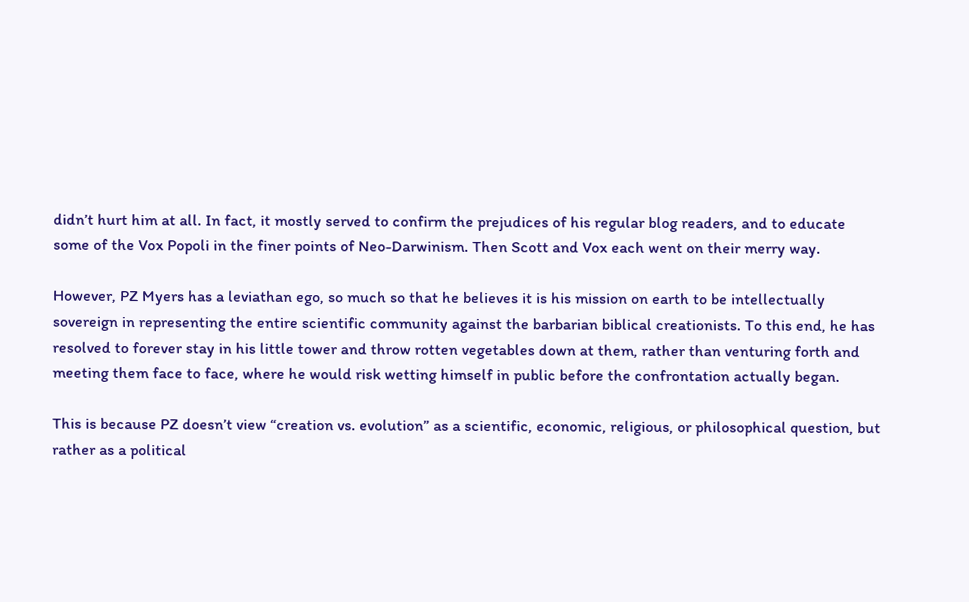didn’t hurt him at all. In fact, it mostly served to confirm the prejudices of his regular blog readers, and to educate some of the Vox Popoli in the finer points of Neo-Darwinism. Then Scott and Vox each went on their merry way.

However, PZ Myers has a leviathan ego, so much so that he believes it is his mission on earth to be intellectually sovereign in representing the entire scientific community against the barbarian biblical creationists. To this end, he has resolved to forever stay in his little tower and throw rotten vegetables down at them, rather than venturing forth and meeting them face to face, where he would risk wetting himself in public before the confrontation actually began.

This is because PZ doesn’t view “creation vs. evolution” as a scientific, economic, religious, or philosophical question, but rather as a political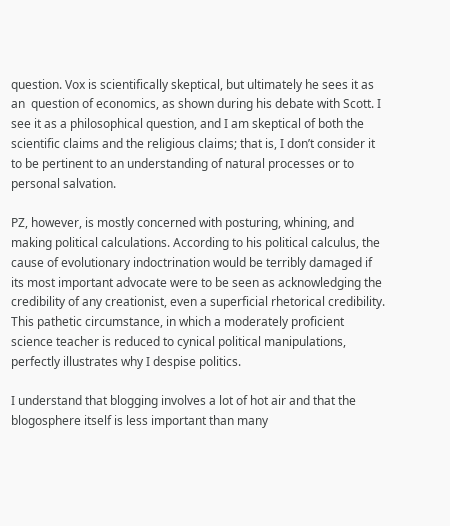question. Vox is scientifically skeptical, but ultimately he sees it as an  question of economics, as shown during his debate with Scott. I see it as a philosophical question, and I am skeptical of both the scientific claims and the religious claims; that is, I don’t consider it to be pertinent to an understanding of natural processes or to personal salvation.

PZ, however, is mostly concerned with posturing, whining, and making political calculations. According to his political calculus, the cause of evolutionary indoctrination would be terribly damaged if its most important advocate were to be seen as acknowledging the credibility of any creationist, even a superficial rhetorical credibility. This pathetic circumstance, in which a moderately proficient science teacher is reduced to cynical political manipulations, perfectly illustrates why I despise politics.

I understand that blogging involves a lot of hot air and that the blogosphere itself is less important than many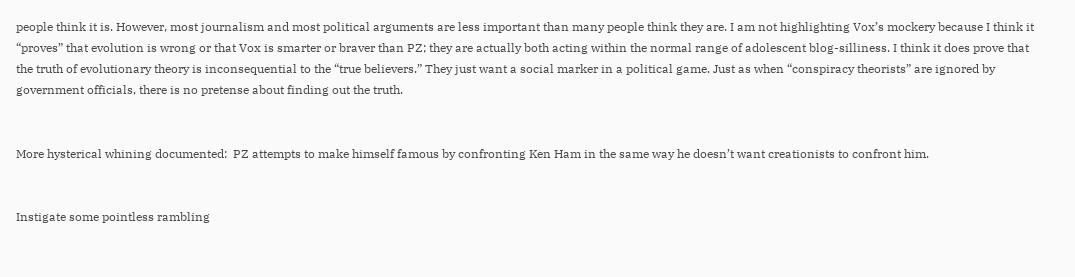people think it is. However, most journalism and most political arguments are less important than many people think they are. I am not highlighting Vox’s mockery because I think it “proves” that evolution is wrong or that Vox is smarter or braver than PZ; they are actually both acting within the normal range of adolescent blog-silliness. I think it does prove that the truth of evolutionary theory is inconsequential to the “true believers.” They just want a social marker in a political game. Just as when “conspiracy theorists” are ignored by government officials, there is no pretense about finding out the truth.


More hysterical whining documented:  PZ attempts to make himself famous by confronting Ken Ham in the same way he doesn’t want creationists to confront him.


Instigate some pointless rambling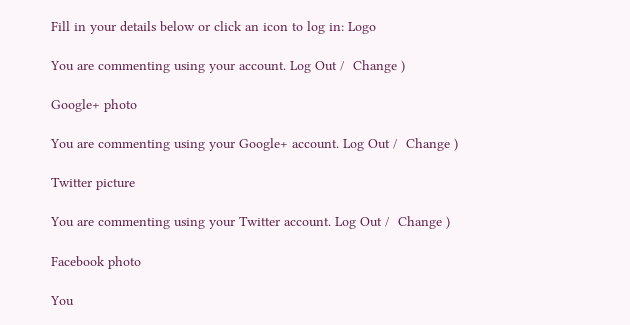Fill in your details below or click an icon to log in: Logo

You are commenting using your account. Log Out /  Change )

Google+ photo

You are commenting using your Google+ account. Log Out /  Change )

Twitter picture

You are commenting using your Twitter account. Log Out /  Change )

Facebook photo

You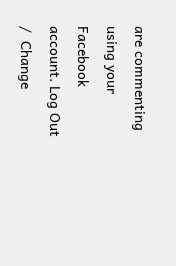are commenting using your Facebook account. Log Out /  Change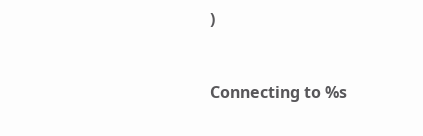)


Connecting to %s